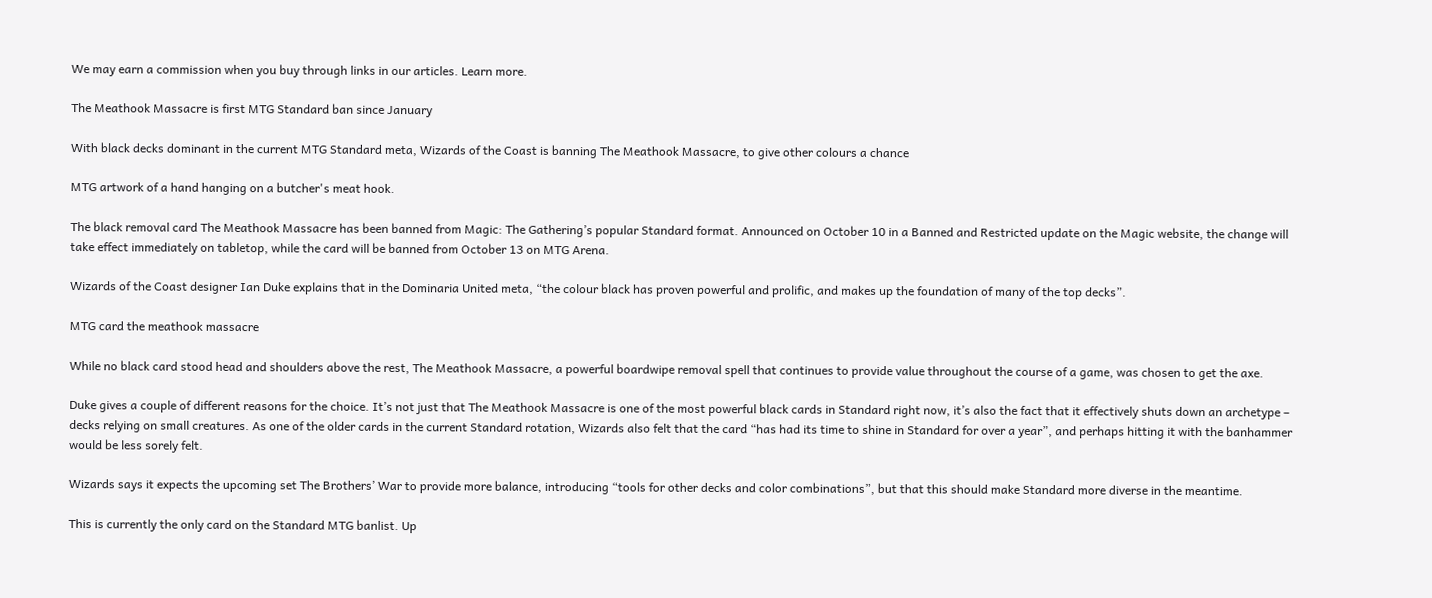We may earn a commission when you buy through links in our articles. Learn more.

The Meathook Massacre is first MTG Standard ban since January

With black decks dominant in the current MTG Standard meta, Wizards of the Coast is banning The Meathook Massacre, to give other colours a chance

MTG artwork of a hand hanging on a butcher's meat hook.

The black removal card The Meathook Massacre has been banned from Magic: The Gathering’s popular Standard format. Announced on October 10 in a Banned and Restricted update on the Magic website, the change will take effect immediately on tabletop, while the card will be banned from October 13 on MTG Arena.

Wizards of the Coast designer Ian Duke explains that in the Dominaria United meta, “the colour black has proven powerful and prolific, and makes up the foundation of many of the top decks”.

MTG card the meathook massacre

While no black card stood head and shoulders above the rest, The Meathook Massacre, a powerful boardwipe removal spell that continues to provide value throughout the course of a game, was chosen to get the axe.

Duke gives a couple of different reasons for the choice. It’s not just that The Meathook Massacre is one of the most powerful black cards in Standard right now, it’s also the fact that it effectively shuts down an archetype – decks relying on small creatures. As one of the older cards in the current Standard rotation, Wizards also felt that the card “has had its time to shine in Standard for over a year”, and perhaps hitting it with the banhammer would be less sorely felt.

Wizards says it expects the upcoming set The Brothers’ War to provide more balance, introducing “tools for other decks and color combinations”, but that this should make Standard more diverse in the meantime.

This is currently the only card on the Standard MTG banlist. Up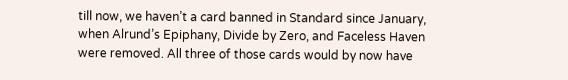till now, we haven’t a card banned in Standard since January, when Alrund’s Epiphany, Divide by Zero, and Faceless Haven were removed. All three of those cards would by now have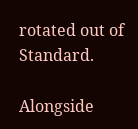rotated out of Standard.

Alongside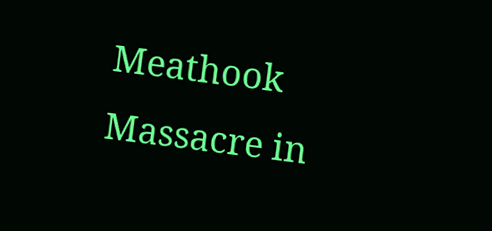Meathook Massacre in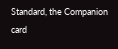Standard, the Companion card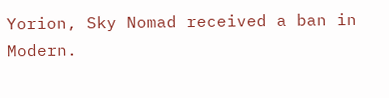Yorion, Sky Nomad received a ban in Modern.